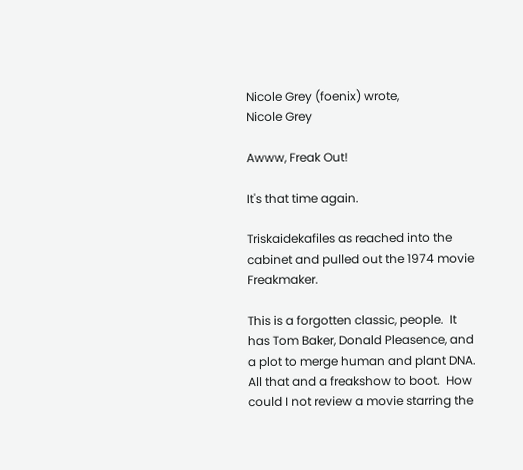Nicole Grey (foenix) wrote,
Nicole Grey

Awww, Freak Out!

It's that time again.

Triskaidekafiles as reached into the cabinet and pulled out the 1974 movie Freakmaker.

This is a forgotten classic, people.  It has Tom Baker, Donald Pleasence, and a plot to merge human and plant DNA.  All that and a freakshow to boot.  How could I not review a movie starring the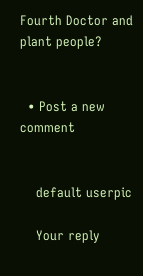Fourth Doctor and plant people?


  • Post a new comment


    default userpic

    Your reply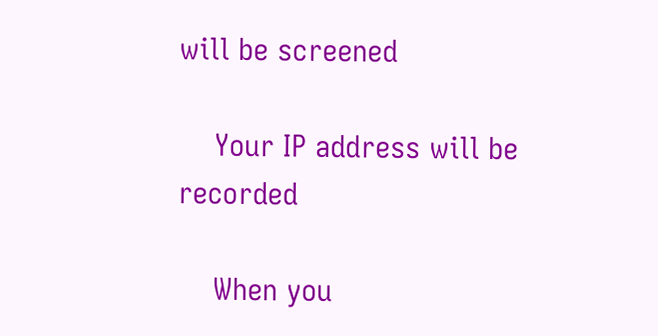will be screened

    Your IP address will be recorded

    When you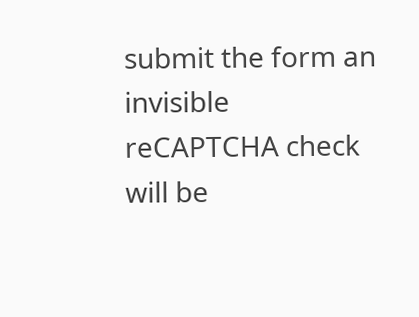submit the form an invisible reCAPTCHA check will be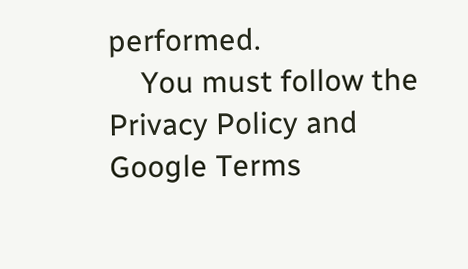performed.
    You must follow the Privacy Policy and Google Terms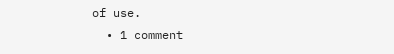of use.
  • 1 comment